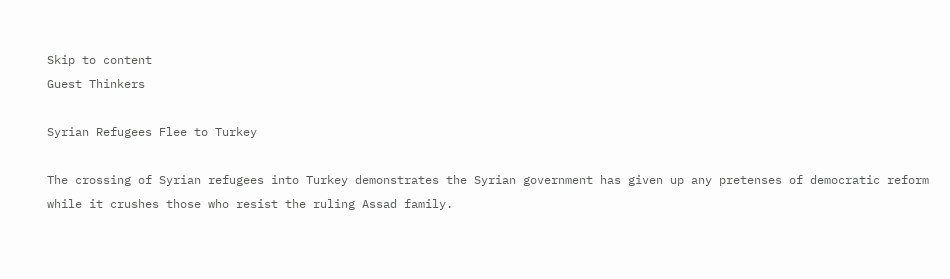Skip to content
Guest Thinkers

Syrian Refugees Flee to Turkey

The crossing of Syrian refugees into Turkey demonstrates the Syrian government has given up any pretenses of democratic reform while it crushes those who resist the ruling Assad family.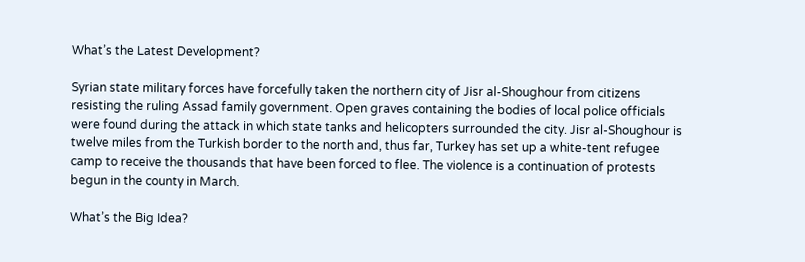What’s the Latest Development?

Syrian state military forces have forcefully taken the northern city of Jisr al-Shoughour from citizens resisting the ruling Assad family government. Open graves containing the bodies of local police officials were found during the attack in which state tanks and helicopters surrounded the city. Jisr al-Shoughour is twelve miles from the Turkish border to the north and, thus far, Turkey has set up a white-tent refugee camp to receive the thousands that have been forced to flee. The violence is a continuation of protests begun in the county in March.

What’s the Big Idea?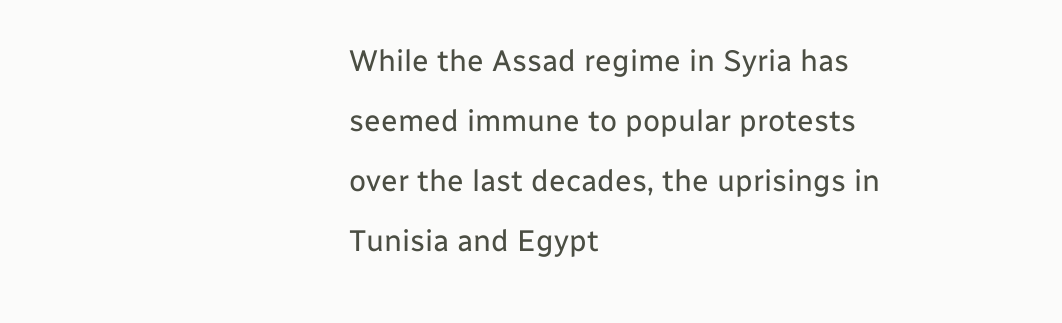While the Assad regime in Syria has seemed immune to popular protests over the last decades, the uprisings in Tunisia and Egypt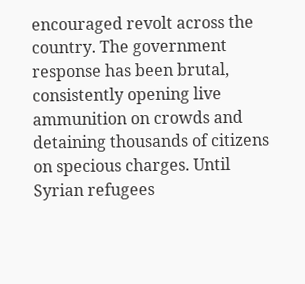encouraged revolt across the country. The government response has been brutal, consistently opening live ammunition on crowds and detaining thousands of citizens on specious charges. Until Syrian refugees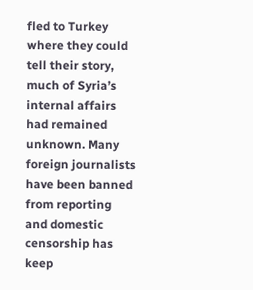fled to Turkey where they could tell their story, much of Syria’s internal affairs had remained unknown. Many foreign journalists have been banned from reporting and domestic censorship has keep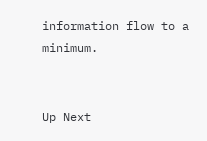information flow to a minimum.


Up Next